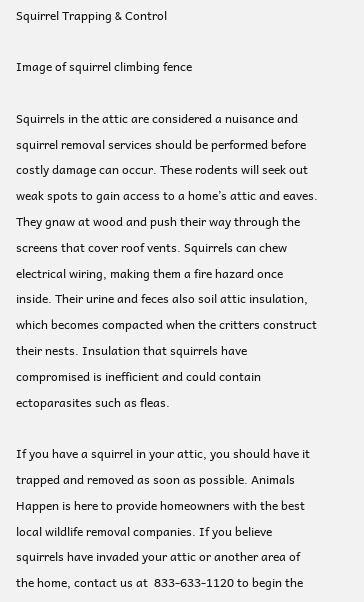Squirrel Trapping & Control

Image of squirrel climbing fence

Squirrels in the attic are considered a nuisance and squirrel removal services should be performed before costly damage can occur. These rodents will seek out weak spots to gain access to a home’s attic and eaves. They gnaw at wood and push their way through the screens that cover roof vents. Squirrels can chew electrical wiring, making them a fire hazard once inside. Their urine and feces also soil attic insulation, which becomes compacted when the critters construct their nests. Insulation that squirrels have compromised is inefficient and could contain ectoparasites such as fleas.

If you have a squirrel in your attic, you should have it trapped and removed as soon as possible. Animals Happen is here to provide homeowners with the best local wildlife removal companies. If you believe squirrels have invaded your attic or another area of the home, contact us at  833-633-1120 to begin the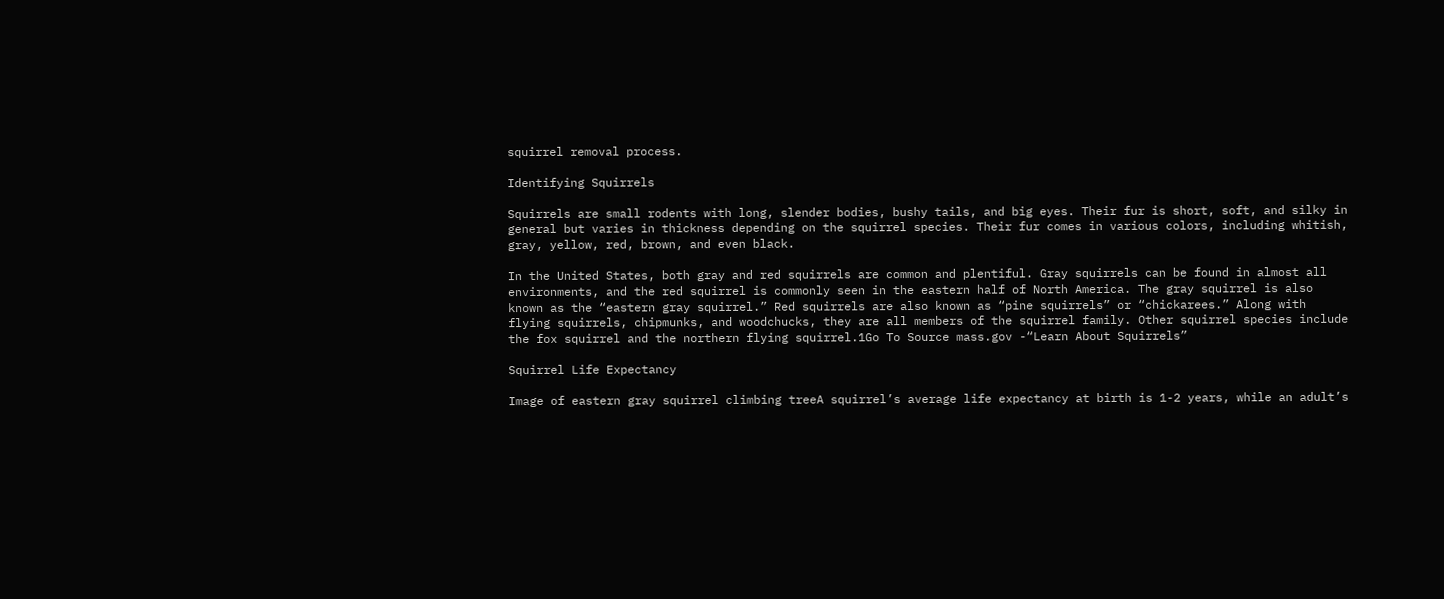squirrel removal process.

Identifying Squirrels

Squirrels are small rodents with long, slender bodies, bushy tails, and big eyes. Their fur is short, soft, and silky in general but varies in thickness depending on the squirrel species. Their fur comes in various colors, including whitish, gray, yellow, red, brown, and even black.

In the United States, both gray and red squirrels are common and plentiful. Gray squirrels can be found in almost all environments, and the red squirrel is commonly seen in the eastern half of North America. The gray squirrel is also known as the “eastern gray squirrel.” Red squirrels are also known as “pine squirrels” or “chickarees.” Along with flying squirrels, chipmunks, and woodchucks, they are all members of the squirrel family. Other squirrel species include the fox squirrel and the northern flying squirrel.1Go To Source mass.gov -“Learn About Squirrels”

Squirrel Life Expectancy

Image of eastern gray squirrel climbing treeA squirrel’s average life expectancy at birth is 1-2 years, while an adult’s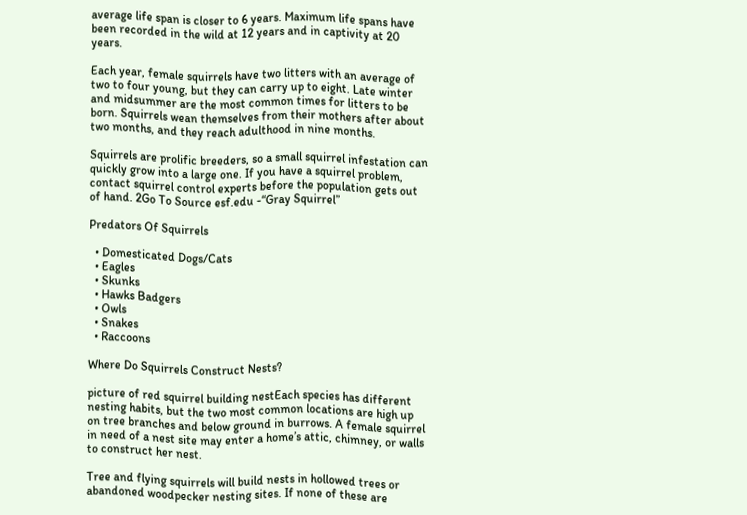average life span is closer to 6 years. Maximum life spans have been recorded in the wild at 12 years and in captivity at 20 years.

Each year, female squirrels have two litters with an average of two to four young, but they can carry up to eight. Late winter and midsummer are the most common times for litters to be born. Squirrels wean themselves from their mothers after about two months, and they reach adulthood in nine months.

Squirrels are prolific breeders, so a small squirrel infestation can quickly grow into a large one. If you have a squirrel problem, contact squirrel control experts before the population gets out of hand. 2Go To Source esf.edu -“Gray Squirrel”

Predators Of Squirrels

  • Domesticated Dogs/Cats
  • Eagles
  • Skunks
  • Hawks Badgers
  • Owls
  • Snakes
  • Raccoons

Where Do Squirrels Construct Nests?

picture of red squirrel building nestEach species has different nesting habits, but the two most common locations are high up on tree branches and below ground in burrows. A female squirrel in need of a nest site may enter a home’s attic, chimney, or walls to construct her nest.

Tree and flying squirrels will build nests in hollowed trees or abandoned woodpecker nesting sites. If none of these are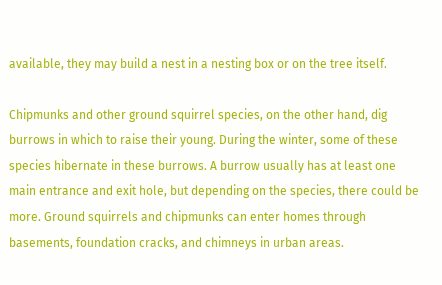available, they may build a nest in a nesting box or on the tree itself.

Chipmunks and other ground squirrel species, on the other hand, dig burrows in which to raise their young. During the winter, some of these species hibernate in these burrows. A burrow usually has at least one main entrance and exit hole, but depending on the species, there could be more. Ground squirrels and chipmunks can enter homes through basements, foundation cracks, and chimneys in urban areas.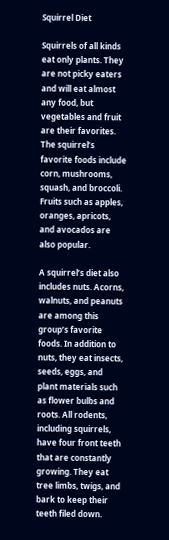Squirrel Diet

Squirrels of all kinds eat only plants. They are not picky eaters and will eat almost any food, but vegetables and fruit are their favorites. The squirrel’s favorite foods include corn, mushrooms, squash, and broccoli. Fruits such as apples, oranges, apricots, and avocados are also popular.

A squirrel’s diet also includes nuts. Acorns, walnuts, and peanuts are among this group’s favorite foods. In addition to nuts, they eat insects, seeds, eggs, and plant materials such as flower bulbs and roots. All rodents, including squirrels, have four front teeth that are constantly growing. They eat tree limbs, twigs, and bark to keep their teeth filed down.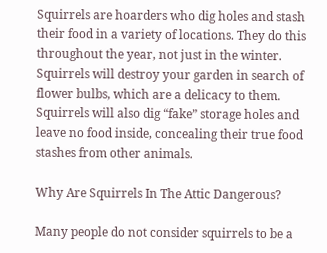Squirrels are hoarders who dig holes and stash their food in a variety of locations. They do this throughout the year, not just in the winter. Squirrels will destroy your garden in search of flower bulbs, which are a delicacy to them. Squirrels will also dig “fake” storage holes and leave no food inside, concealing their true food stashes from other animals.

Why Are Squirrels In The Attic Dangerous?

Many people do not consider squirrels to be a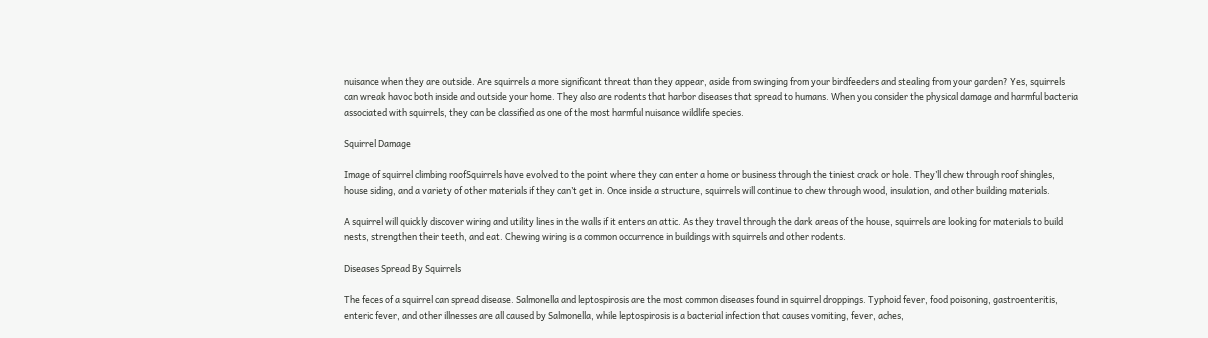nuisance when they are outside. Are squirrels a more significant threat than they appear, aside from swinging from your birdfeeders and stealing from your garden? Yes, squirrels can wreak havoc both inside and outside your home. They also are rodents that harbor diseases that spread to humans. When you consider the physical damage and harmful bacteria associated with squirrels, they can be classified as one of the most harmful nuisance wildlife species.

Squirrel Damage

Image of squirrel climbing roofSquirrels have evolved to the point where they can enter a home or business through the tiniest crack or hole. They’ll chew through roof shingles, house siding, and a variety of other materials if they can’t get in. Once inside a structure, squirrels will continue to chew through wood, insulation, and other building materials.

A squirrel will quickly discover wiring and utility lines in the walls if it enters an attic. As they travel through the dark areas of the house, squirrels are looking for materials to build nests, strengthen their teeth, and eat. Chewing wiring is a common occurrence in buildings with squirrels and other rodents.

Diseases Spread By Squirrels

The feces of a squirrel can spread disease. Salmonella and leptospirosis are the most common diseases found in squirrel droppings. Typhoid fever, food poisoning, gastroenteritis, enteric fever, and other illnesses are all caused by Salmonella, while leptospirosis is a bacterial infection that causes vomiting, fever, aches,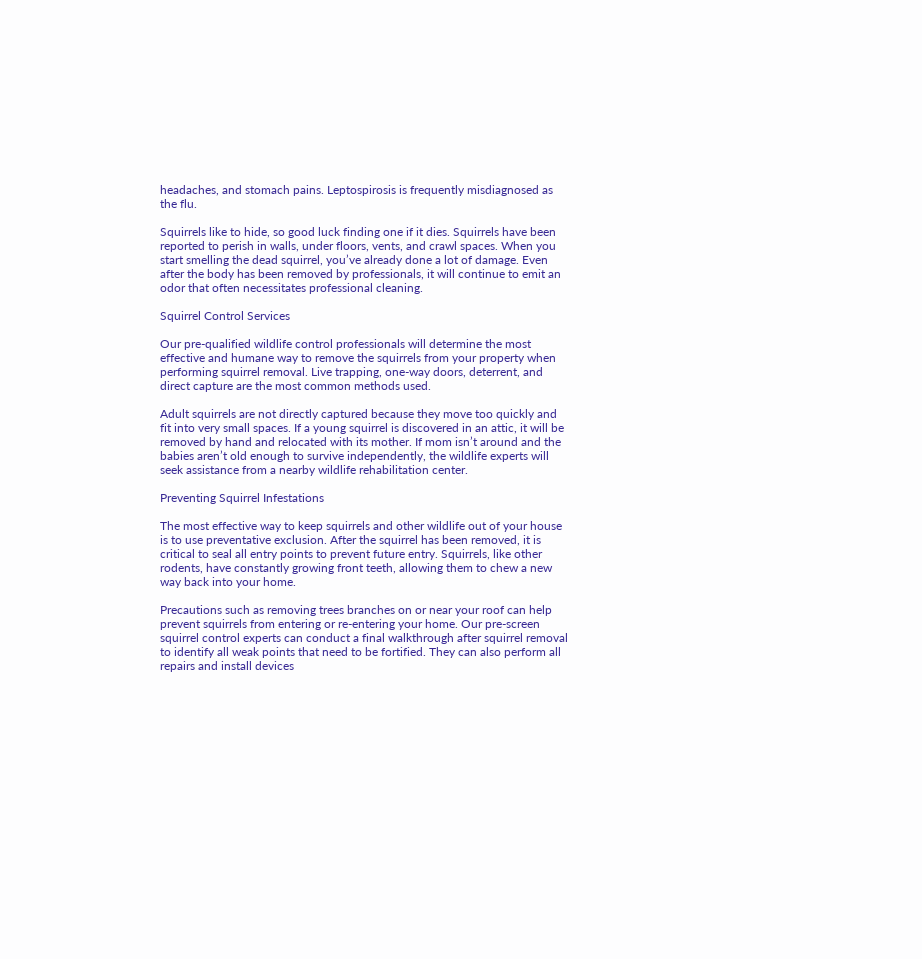headaches, and stomach pains. Leptospirosis is frequently misdiagnosed as the flu.

Squirrels like to hide, so good luck finding one if it dies. Squirrels have been reported to perish in walls, under floors, vents, and crawl spaces. When you start smelling the dead squirrel, you’ve already done a lot of damage. Even after the body has been removed by professionals, it will continue to emit an odor that often necessitates professional cleaning.

Squirrel Control Services

Our pre-qualified wildlife control professionals will determine the most effective and humane way to remove the squirrels from your property when performing squirrel removal. Live trapping, one-way doors, deterrent, and direct capture are the most common methods used.

Adult squirrels are not directly captured because they move too quickly and fit into very small spaces. If a young squirrel is discovered in an attic, it will be removed by hand and relocated with its mother. If mom isn’t around and the babies aren’t old enough to survive independently, the wildlife experts will seek assistance from a nearby wildlife rehabilitation center.

Preventing Squirrel Infestations

The most effective way to keep squirrels and other wildlife out of your house is to use preventative exclusion. After the squirrel has been removed, it is critical to seal all entry points to prevent future entry. Squirrels, like other rodents, have constantly growing front teeth, allowing them to chew a new way back into your home.

Precautions such as removing trees branches on or near your roof can help prevent squirrels from entering or re-entering your home. Our pre-screen squirrel control experts can conduct a final walkthrough after squirrel removal to identify all weak points that need to be fortified. They can also perform all repairs and install devices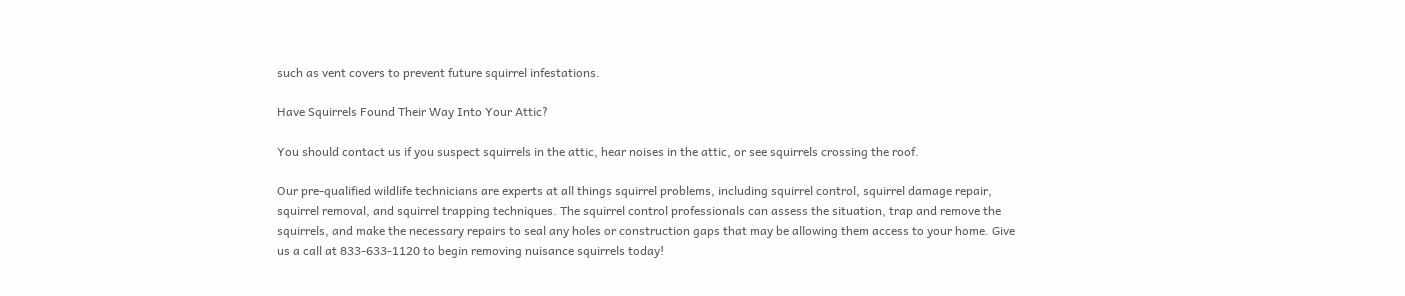such as vent covers to prevent future squirrel infestations.

Have Squirrels Found Their Way Into Your Attic?

You should contact us if you suspect squirrels in the attic, hear noises in the attic, or see squirrels crossing the roof.

Our pre-qualified wildlife technicians are experts at all things squirrel problems, including squirrel control, squirrel damage repair, squirrel removal, and squirrel trapping techniques. The squirrel control professionals can assess the situation, trap and remove the squirrels, and make the necessary repairs to seal any holes or construction gaps that may be allowing them access to your home. Give us a call at 833-633-1120 to begin removing nuisance squirrels today!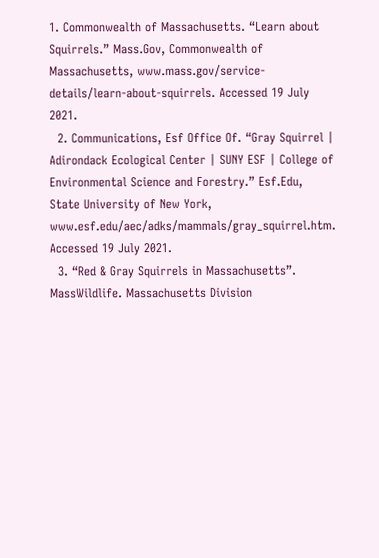1. Commonwealth of Massachusetts. “Learn about Squirrels.” Mass.Gov, Commonwealth of Massachusetts, www.mass.gov/service-details/learn-about-squirrels. Accessed 19 July 2021.
  2. Communications, Esf Office Of. “Gray Squirrel | Adirondack Ecological Center | SUNY ESF | College of Environmental Science and Forestry.” Esf.Edu, State University of New York, www.esf.edu/aec/adks/mammals/gray_squirrel.htm. Accessed 19 July 2021.
  3. “Red & Gray Squirrels in Massachusetts”. MassWildlife. Massachusetts Division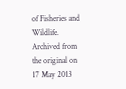of Fisheries and Wildlife. Archived from the original on 17 May 2013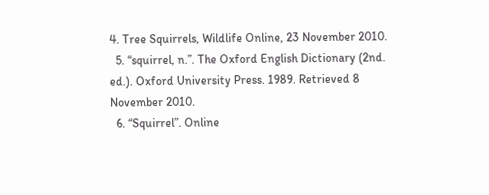4. Tree Squirrels, Wildlife Online, 23 November 2010.
  5. “squirrel, n.”. The Oxford English Dictionary (2nd. ed.). Oxford University Press. 1989. Retrieved 8 November 2010.
  6. “Squirrel”. Online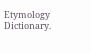Etymology Dictionary.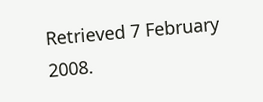Retrieved 7 February 2008.